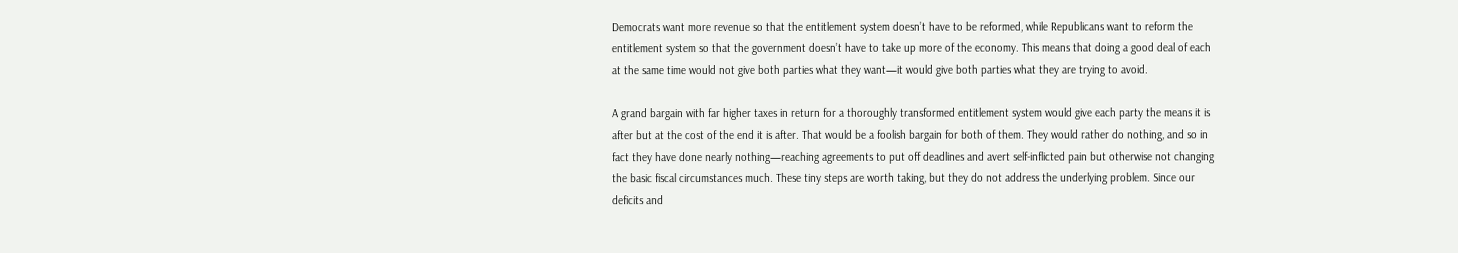Democrats want more revenue so that the entitlement system doesn’t have to be reformed, while Republicans want to reform the entitlement system so that the government doesn’t have to take up more of the economy. This means that doing a good deal of each at the same time would not give both parties what they want—it would give both parties what they are trying to avoid.

A grand bargain with far higher taxes in return for a thoroughly transformed entitlement system would give each party the means it is after but at the cost of the end it is after. That would be a foolish bargain for both of them. They would rather do nothing, and so in fact they have done nearly nothing—reaching agreements to put off deadlines and avert self-inflicted pain but otherwise not changing the basic fiscal circumstances much. These tiny steps are worth taking, but they do not address the underlying problem. Since our deficits and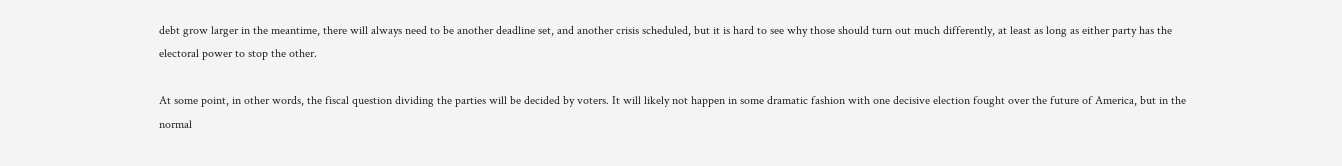debt grow larger in the meantime, there will always need to be another deadline set, and another crisis scheduled, but it is hard to see why those should turn out much differently, at least as long as either party has the electoral power to stop the other.

At some point, in other words, the fiscal question dividing the parties will be decided by voters. It will likely not happen in some dramatic fashion with one decisive election fought over the future of America, but in the normal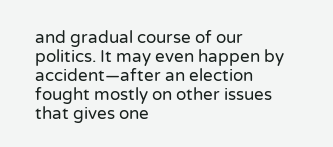and gradual course of our politics. It may even happen by accident—after an election fought mostly on other issues that gives one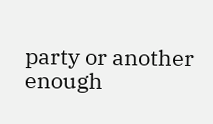party or another enough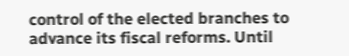control of the elected branches to advance its fiscal reforms. Until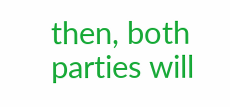then, both parties will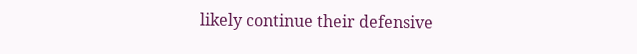likely continue their defensive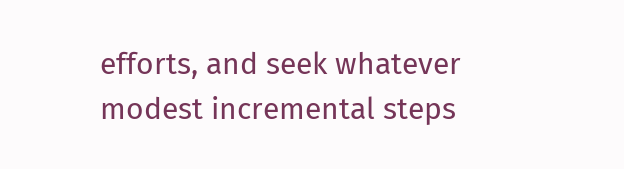efforts, and seek whatever modest incremental steps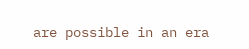are possible in an era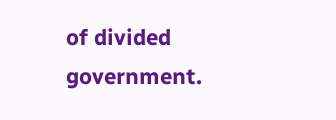of divided government.